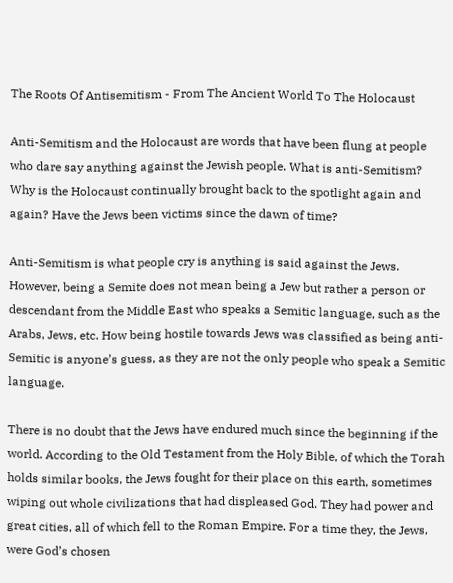The Roots Of Antisemitism - From The Ancient World To The Holocaust

Anti-Semitism and the Holocaust are words that have been flung at people who dare say anything against the Jewish people. What is anti-Semitism? Why is the Holocaust continually brought back to the spotlight again and again? Have the Jews been victims since the dawn of time?

Anti-Semitism is what people cry is anything is said against the Jews. However, being a Semite does not mean being a Jew but rather a person or descendant from the Middle East who speaks a Semitic language, such as the Arabs, Jews, etc. How being hostile towards Jews was classified as being anti-Semitic is anyone’s guess, as they are not the only people who speak a Semitic language.

There is no doubt that the Jews have endured much since the beginning if the world. According to the Old Testament from the Holy Bible, of which the Torah holds similar books, the Jews fought for their place on this earth, sometimes wiping out whole civilizations that had displeased God. They had power and great cities, all of which fell to the Roman Empire. For a time they, the Jews, were God’s chosen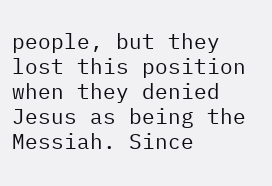people, but they lost this position when they denied Jesus as being the Messiah. Since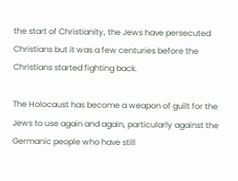the start of Christianity, the Jews have persecuted Christians but it was a few centuries before the Christians started fighting back.

The Holocaust has become a weapon of guilt for the Jews to use again and again, particularly against the Germanic people who have still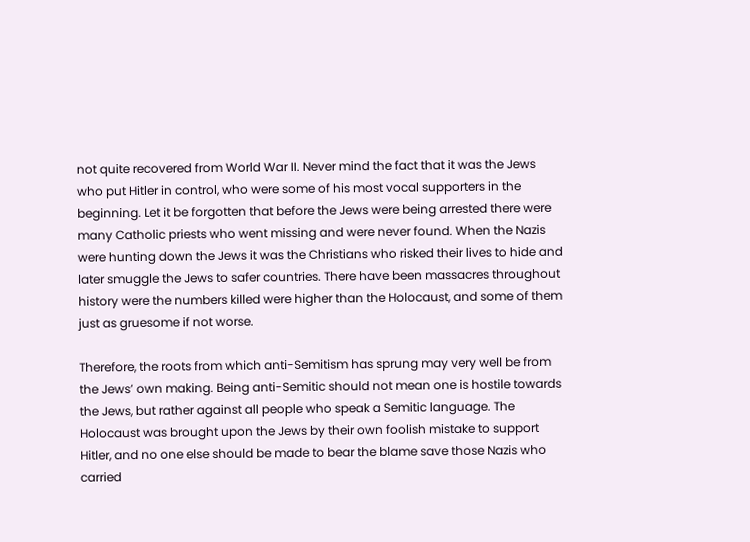not quite recovered from World War II. Never mind the fact that it was the Jews who put Hitler in control, who were some of his most vocal supporters in the beginning. Let it be forgotten that before the Jews were being arrested there were many Catholic priests who went missing and were never found. When the Nazis were hunting down the Jews it was the Christians who risked their lives to hide and later smuggle the Jews to safer countries. There have been massacres throughout history were the numbers killed were higher than the Holocaust, and some of them just as gruesome if not worse.

Therefore, the roots from which anti-Semitism has sprung may very well be from the Jews’ own making. Being anti-Semitic should not mean one is hostile towards the Jews, but rather against all people who speak a Semitic language. The Holocaust was brought upon the Jews by their own foolish mistake to support Hitler, and no one else should be made to bear the blame save those Nazis who carried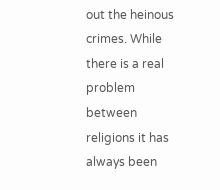out the heinous crimes. While there is a real problem between religions it has always been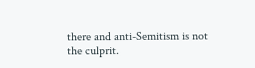there and anti-Semitism is not the culprit.